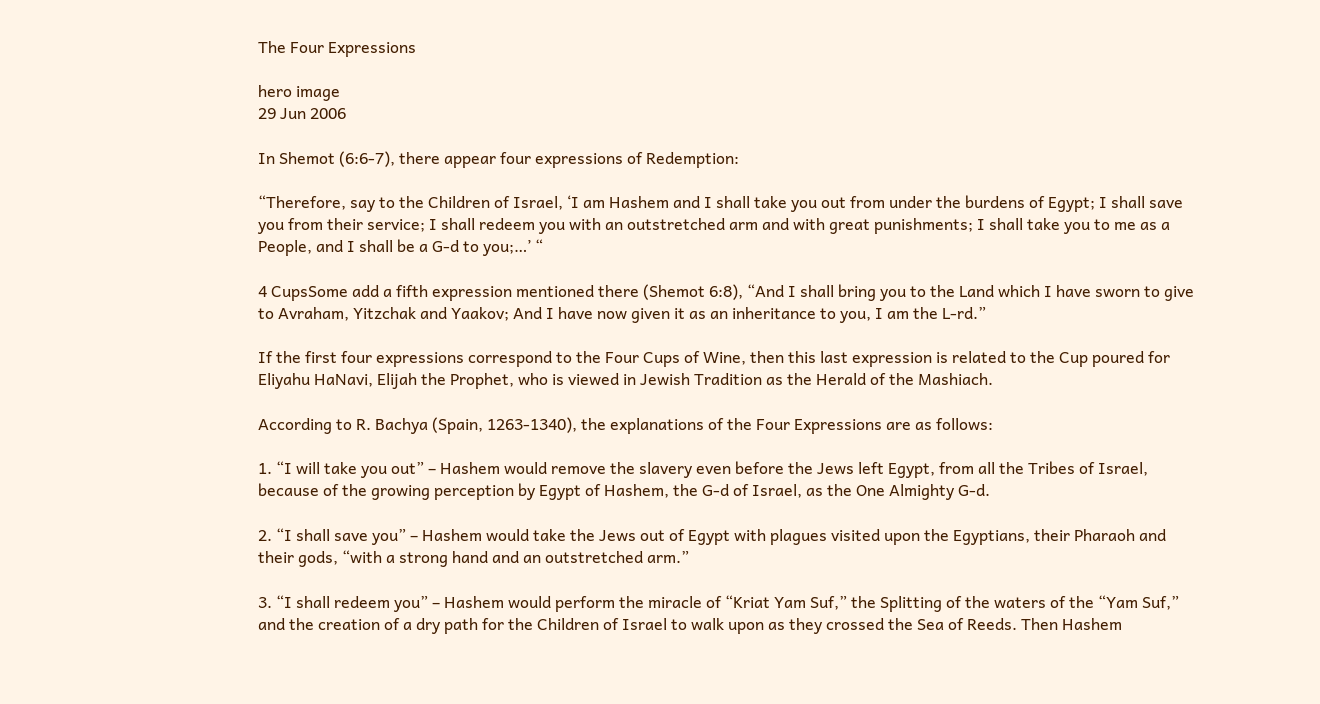The Four Expressions

hero image
29 Jun 2006

In Shemot (6:6-7), there appear four expressions of Redemption:

“Therefore, say to the Children of Israel, ‘I am Hashem and I shall take you out from under the burdens of Egypt; I shall save you from their service; I shall redeem you with an outstretched arm and with great punishments; I shall take you to me as a People, and I shall be a G-d to you;…’ “

4 CupsSome add a fifth expression mentioned there (Shemot 6:8), “And I shall bring you to the Land which I have sworn to give to Avraham, Yitzchak and Yaakov; And I have now given it as an inheritance to you, I am the L-rd.”

If the first four expressions correspond to the Four Cups of Wine, then this last expression is related to the Cup poured for Eliyahu HaNavi, Elijah the Prophet, who is viewed in Jewish Tradition as the Herald of the Mashiach.

According to R. Bachya (Spain, 1263-1340), the explanations of the Four Expressions are as follows:

1. “I will take you out” – Hashem would remove the slavery even before the Jews left Egypt, from all the Tribes of Israel, because of the growing perception by Egypt of Hashem, the G-d of Israel, as the One Almighty G-d.

2. “I shall save you” – Hashem would take the Jews out of Egypt with plagues visited upon the Egyptians, their Pharaoh and their gods, “with a strong hand and an outstretched arm.”

3. “I shall redeem you” – Hashem would perform the miracle of “Kriat Yam Suf,” the Splitting of the waters of the “Yam Suf,” and the creation of a dry path for the Children of Israel to walk upon as they crossed the Sea of Reeds. Then Hashem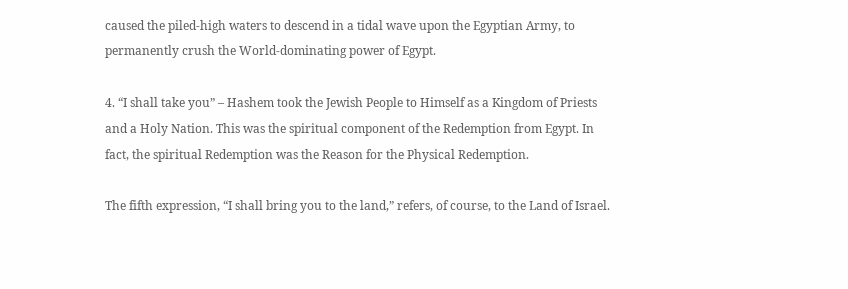caused the piled-high waters to descend in a tidal wave upon the Egyptian Army, to permanently crush the World-dominating power of Egypt.

4. “I shall take you” – Hashem took the Jewish People to Himself as a Kingdom of Priests and a Holy Nation. This was the spiritual component of the Redemption from Egypt. In fact, the spiritual Redemption was the Reason for the Physical Redemption.

The fifth expression, “I shall bring you to the land,” refers, of course, to the Land of Israel.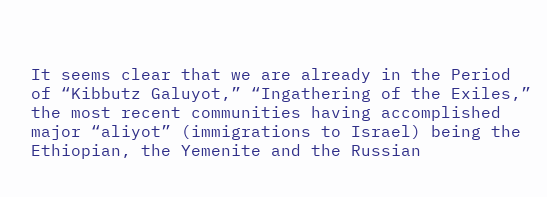It seems clear that we are already in the Period of “Kibbutz Galuyot,” “Ingathering of the Exiles,” the most recent communities having accomplished major “aliyot” (immigrations to Israel) being the Ethiopian, the Yemenite and the Russian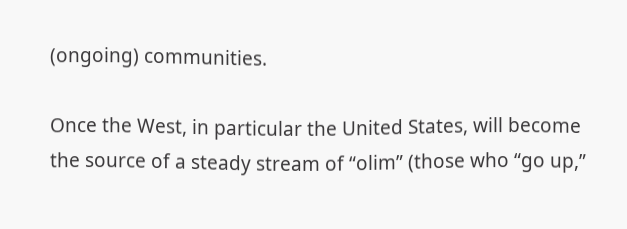(ongoing) communities.

Once the West, in particular the United States, will become the source of a steady stream of “olim” (those who “go up,”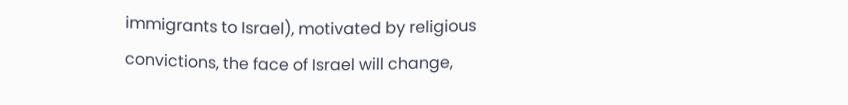immigrants to Israel), motivated by religious convictions, the face of Israel will change,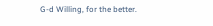G-d Willing, for the better.